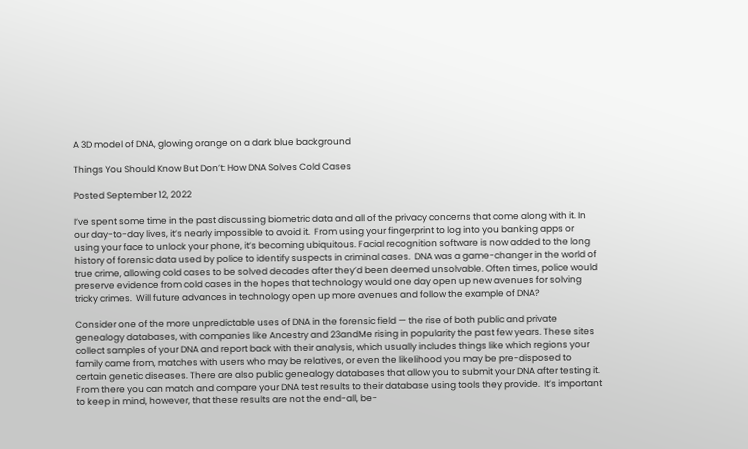A 3D model of DNA, glowing orange on a dark blue background

Things You Should Know But Don’t: How DNA Solves Cold Cases

Posted September 12, 2022

I’ve spent some time in the past discussing biometric data and all of the privacy concerns that come along with it. In our day-to-day lives, it’s nearly impossible to avoid it.  From using your fingerprint to log into you banking apps or using your face to unlock your phone, it’s becoming ubiquitous. Facial recognition software is now added to the long history of forensic data used by police to identify suspects in criminal cases.  DNA was a game-changer in the world of true crime, allowing cold cases to be solved decades after they’d been deemed unsolvable. Often times, police would preserve evidence from cold cases in the hopes that technology would one day open up new avenues for solving tricky crimes.  Will future advances in technology open up more avenues and follow the example of DNA?

Consider one of the more unpredictable uses of DNA in the forensic field — the rise of both public and private genealogy databases, with companies like Ancestry and 23andMe rising in popularity the past few years. These sites collect samples of your DNA and report back with their analysis, which usually includes things like which regions your family came from, matches with users who may be relatives, or even the likelihood you may be pre-disposed to certain genetic diseases. There are also public genealogy databases that allow you to submit your DNA after testing it. From there you can match and compare your DNA test results to their database using tools they provide.  It’s important to keep in mind, however, that these results are not the end-all, be-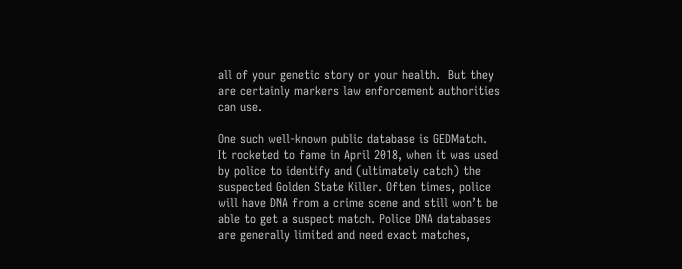all of your genetic story or your health.  But they are certainly markers law enforcement authorities can use.

One such well-known public database is GEDMatch.  It rocketed to fame in April 2018, when it was used by police to identify and (ultimately catch) the suspected Golden State Killer. Often times, police will have DNA from a crime scene and still won’t be able to get a suspect match. Police DNA databases are generally limited and need exact matches,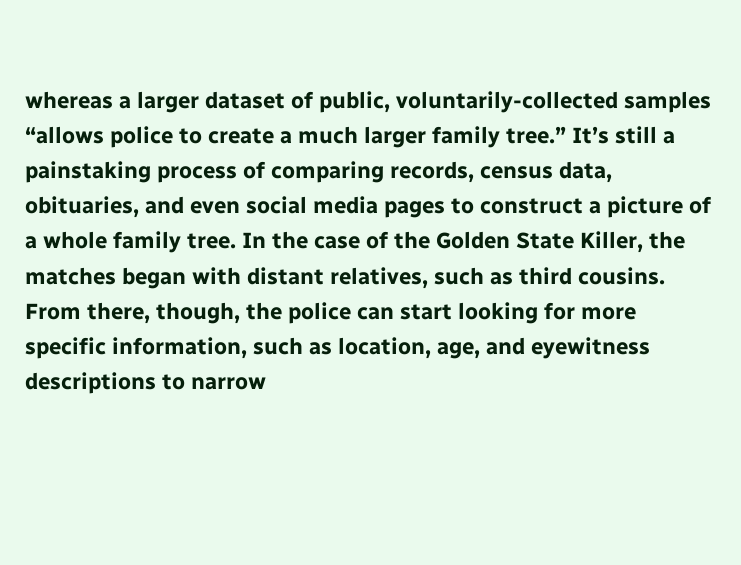whereas a larger dataset of public, voluntarily-collected samples “allows police to create a much larger family tree.” It’s still a painstaking process of comparing records, census data, obituaries, and even social media pages to construct a picture of a whole family tree. In the case of the Golden State Killer, the matches began with distant relatives, such as third cousins. From there, though, the police can start looking for more specific information, such as location, age, and eyewitness descriptions to narrow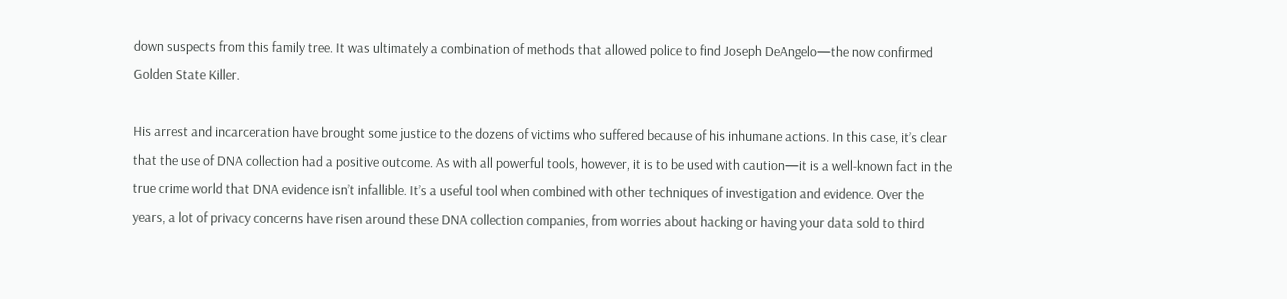down suspects from this family tree. It was ultimately a combination of methods that allowed police to find Joseph DeAngelo—the now confirmed Golden State Killer.

His arrest and incarceration have brought some justice to the dozens of victims who suffered because of his inhumane actions. In this case, it’s clear that the use of DNA collection had a positive outcome. As with all powerful tools, however, it is to be used with caution—it is a well-known fact in the true crime world that DNA evidence isn’t infallible. It’s a useful tool when combined with other techniques of investigation and evidence. Over the years, a lot of privacy concerns have risen around these DNA collection companies, from worries about hacking or having your data sold to third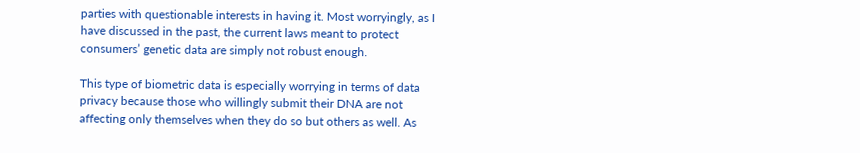parties with questionable interests in having it. Most worryingly, as I have discussed in the past, the current laws meant to protect consumers’ genetic data are simply not robust enough.

This type of biometric data is especially worrying in terms of data privacy because those who willingly submit their DNA are not affecting only themselves when they do so but others as well. As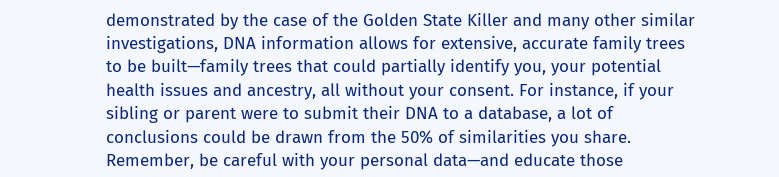demonstrated by the case of the Golden State Killer and many other similar investigations, DNA information allows for extensive, accurate family trees to be built—family trees that could partially identify you, your potential health issues and ancestry, all without your consent. For instance, if your sibling or parent were to submit their DNA to a database, a lot of conclusions could be drawn from the 50% of similarities you share. Remember, be careful with your personal data—and educate those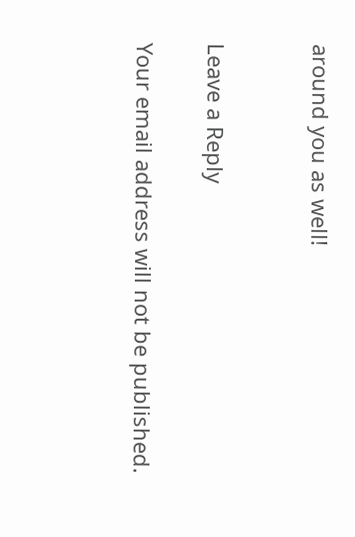around you as well!


Leave a Reply

Your email address will not be published.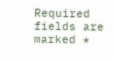Required fields are marked *